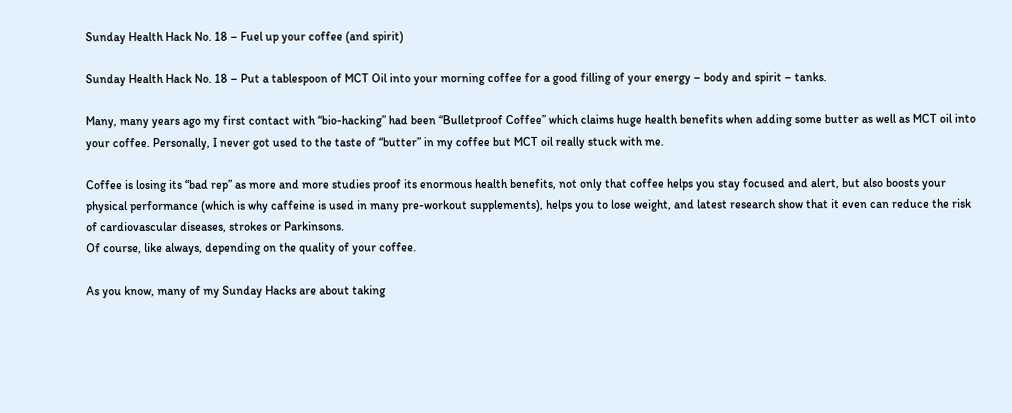Sunday Health Hack No. 18 – Fuel up your coffee (and spirit)

Sunday Health Hack No. 18 – Put a tablespoon of MCT Oil into your morning coffee for a good filling of your energy – body and spirit – tanks.

Many, many years ago my first contact with “bio-hacking” had been “Bulletproof Coffee” which claims huge health benefits when adding some butter as well as MCT oil into your coffee. Personally, I never got used to the taste of “butter” in my coffee but MCT oil really stuck with me.

Coffee is losing its “bad rep” as more and more studies proof its enormous health benefits, not only that coffee helps you stay focused and alert, but also boosts your physical performance (which is why caffeine is used in many pre-workout supplements), helps you to lose weight, and latest research show that it even can reduce the risk of cardiovascular diseases, strokes or Parkinsons.
Of course, like always, depending on the quality of your coffee.

As you know, many of my Sunday Hacks are about taking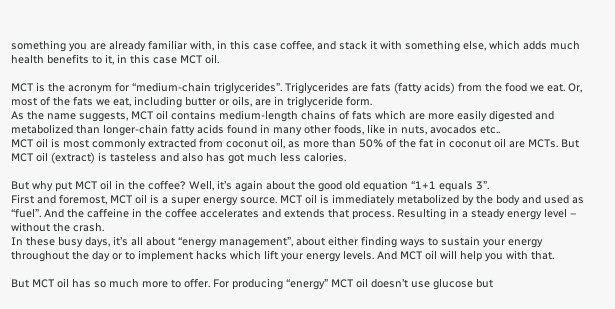something you are already familiar with, in this case coffee, and stack it with something else, which adds much health benefits to it, in this case MCT oil.

MCT is the acronym for “medium-chain triglycerides”. Triglycerides are fats (fatty acids) from the food we eat. Or, most of the fats we eat, including butter or oils, are in triglyceride form.
As the name suggests, MCT oil contains medium-length chains of fats which are more easily digested and metabolized than longer-chain fatty acids found in many other foods, like in nuts, avocados etc..
MCT oil is most commonly extracted from coconut oil, as more than 50% of the fat in coconut oil are MCTs. But MCT oil (extract) is tasteless and also has got much less calories.

But why put MCT oil in the coffee? Well, it’s again about the good old equation “1+1 equals 3”.
First and foremost, MCT oil is a super energy source. MCT oil is immediately metabolized by the body and used as “fuel”. And the caffeine in the coffee accelerates and extends that process. Resulting in a steady energy level – without the crash.
In these busy days, it’s all about “energy management”, about either finding ways to sustain your energy throughout the day or to implement hacks which lift your energy levels. And MCT oil will help you with that.

But MCT oil has so much more to offer. For producing “energy” MCT oil doesn’t use glucose but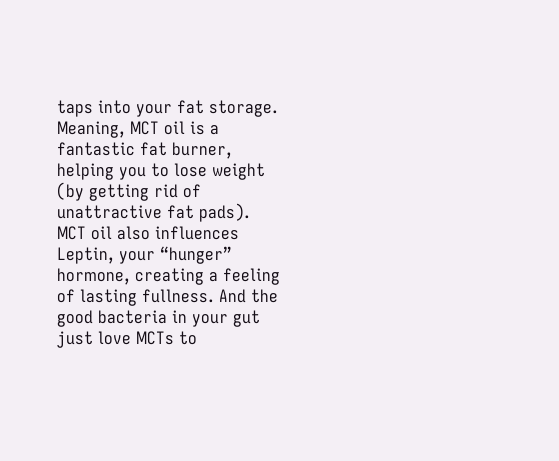taps into your fat storage. Meaning, MCT oil is a fantastic fat burner, helping you to lose weight (by getting rid of unattractive fat pads).
MCT oil also influences Leptin, your “hunger” hormone, creating a feeling of lasting fullness. And the good bacteria in your gut just love MCTs to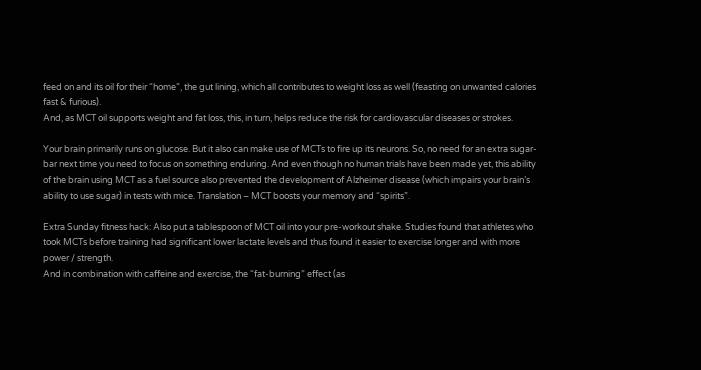feed on and its oil for their “home”, the gut lining, which all contributes to weight loss as well (feasting on unwanted calories fast & furious).
And, as MCT oil supports weight and fat loss, this, in turn, helps reduce the risk for cardiovascular diseases or strokes.

Your brain primarily runs on glucose. But it also can make use of MCTs to fire up its neurons. So, no need for an extra sugar-bar next time you need to focus on something enduring. And even though no human trials have been made yet, this ability of the brain using MCT as a fuel source also prevented the development of Alzheimer disease (which impairs your brain’s ability to use sugar) in tests with mice. Translation – MCT boosts your memory and “spirits”.

Extra Sunday fitness hack: Also put a tablespoon of MCT oil into your pre-workout shake. Studies found that athletes who took MCTs before training had significant lower lactate levels and thus found it easier to exercise longer and with more power / strength.
And in combination with caffeine and exercise, the “fat-burning” effect (as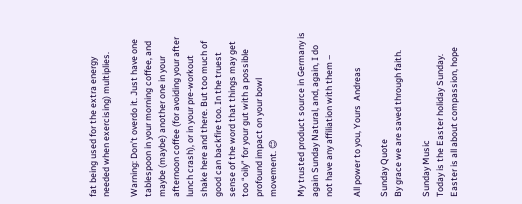fat being used for the extra energy needed when exercising) multiplies.

Warning: Don’t overdo it. Just have one tablespoon in your morning coffee, and maybe (maybe) another one in your afternoon coffee (for avoiding your after lunch crash), or in your pre-workout shake here and there. But too much of good can backfire too. In the truest sense of the word that things may get too “oily” for your gut with a possible profound impact on your bowl movement. 😊

My trusted product source in Germany is again Sunday Natural, and, again, I do not have any affiliation with them –

All power to you, Yours  Andreas

Sunday Quote
By grace we are saved through faith.

Sunday Music
Today is the Easter holiday Sunday. Easter is all about compassion, hope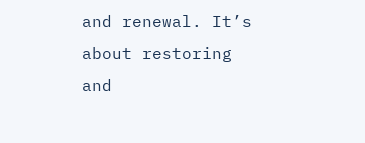and renewal. It’s about restoring and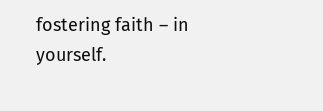fostering faith – in yourself.